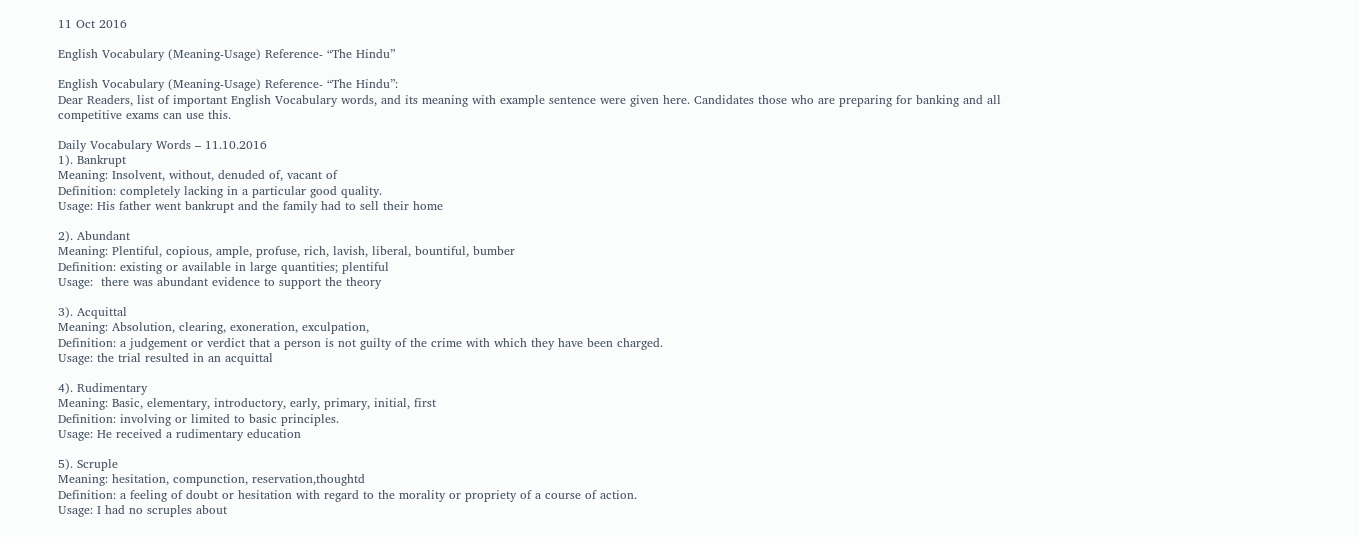11 Oct 2016

English Vocabulary (Meaning-Usage) Reference- “The Hindu”

English Vocabulary (Meaning-Usage) Reference- “The Hindu”:
Dear Readers, list of important English Vocabulary words, and its meaning with example sentence were given here. Candidates those who are preparing for banking and all competitive exams can use this.

Daily Vocabulary Words – 11.10.2016
1). Bankrupt
Meaning: Insolvent, without, denuded of, vacant of
Definition: completely lacking in a particular good quality.
Usage: His father went bankrupt and the family had to sell their home

2). Abundant
Meaning: Plentiful, copious, ample, profuse, rich, lavish, liberal, bountiful, bumber
Definition: existing or available in large quantities; plentiful
Usage:  there was abundant evidence to support the theory

3). Acquittal
Meaning: Absolution, clearing, exoneration, exculpation,
Definition: a judgement or verdict that a person is not guilty of the crime with which they have been charged.
Usage: the trial resulted in an acquittal

4). Rudimentary
Meaning: Basic, elementary, introductory, early, primary, initial, first
Definition: involving or limited to basic principles.
Usage: He received a rudimentary education

5). Scruple
Meaning: hesitation, compunction, reservation,thoughtd
Definition: a feeling of doubt or hesitation with regard to the morality or propriety of a course of action.
Usage: I had no scruples about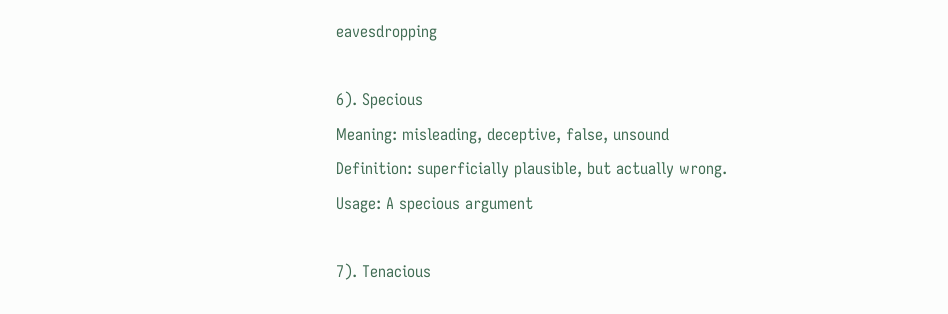eavesdropping

6). Specious
Meaning: misleading, deceptive, false, unsound
Definition: superficially plausible, but actually wrong.
Usage: A specious argument

7). Tenacious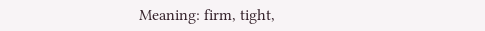Meaning: firm, tight,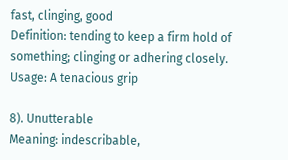fast, clinging, good
Definition: tending to keep a firm hold of something; clinging or adhering closely.
Usage: A tenacious grip

8). Unutterable
Meaning: indescribable,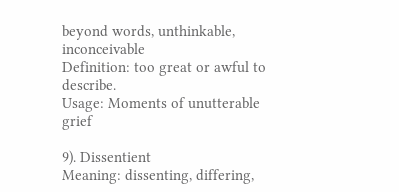beyond words, unthinkable, inconceivable
Definition: too great or awful to describe.
Usage: Moments of unutterable grief

9). Dissentient
Meaning: dissenting, differing,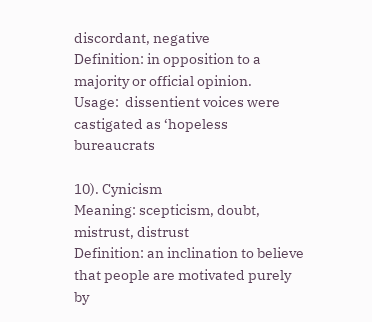discordant, negative
Definition: in opposition to a majority or official opinion.
Usage:  dissentient voices were castigated as ‘hopeless bureaucrats

10). Cynicism
Meaning: scepticism, doubt, mistrust, distrust
Definition: an inclination to believe that people are motivated purely by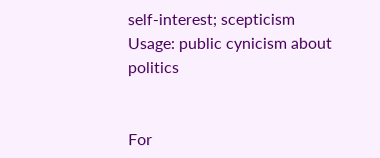self-interest; scepticism
Usage: public cynicism about politics


For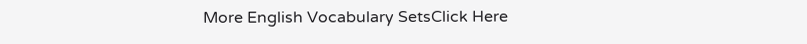More English Vocabulary SetsClick Here